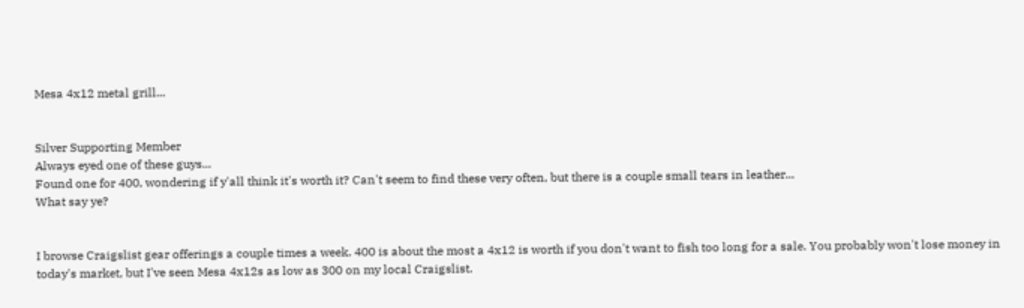Mesa 4x12 metal grill...


Silver Supporting Member
Always eyed one of these guys...
Found one for 400, wondering if y'all think it's worth it? Can't seem to find these very often, but there is a couple small tears in leather...
What say ye?


I browse Craigslist gear offerings a couple times a week. 400 is about the most a 4x12 is worth if you don't want to fish too long for a sale. You probably won't lose money in today's market, but I've seen Mesa 4x12s as low as 300 on my local Craigslist.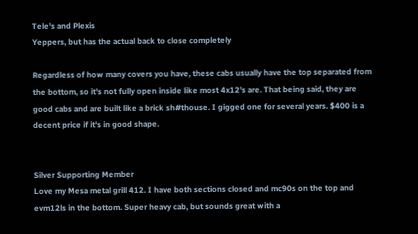Tele's and Plexis
Yeppers, but has the actual back to close completely

Regardless of how many covers you have, these cabs usually have the top separated from the bottom, so it's not fully open inside like most 4x12's are. That being said, they are good cabs and are built like a brick sh#thouse. I gigged one for several years. $400 is a decent price if it's in good shape.


Silver Supporting Member
Love my Mesa metal grill 412. I have both sections closed and mc90s on the top and evm12ls in the bottom. Super heavy cab, but sounds great with a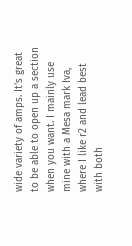wide variety of amps. It's great to be able to open up a section when you want. I mainly use mine with a Mesa mark Iva, where I like r2 and lead best with both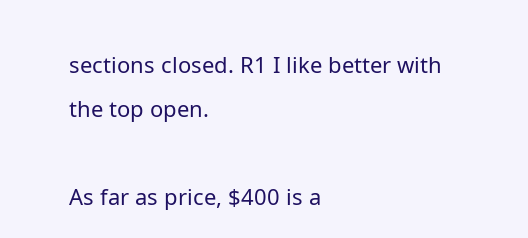sections closed. R1 I like better with the top open.

As far as price, $400 is a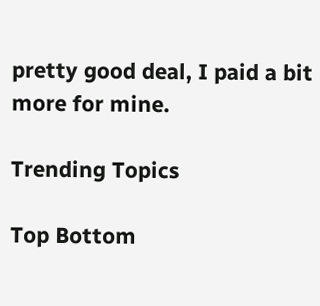pretty good deal, I paid a bit more for mine.

Trending Topics

Top Bottom